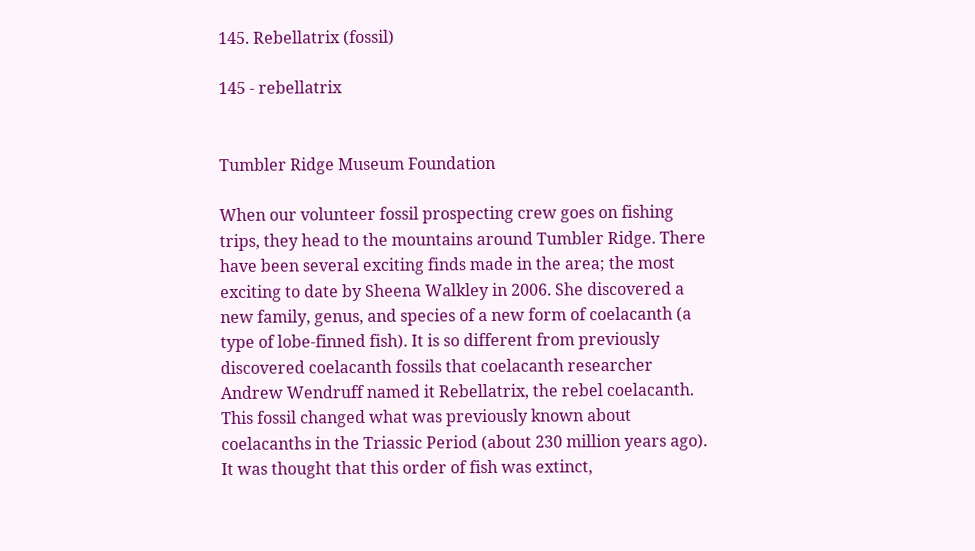145. Rebellatrix (fossil)

145 - rebellatrix


Tumbler Ridge Museum Foundation

When our volunteer fossil prospecting crew goes on fishing trips, they head to the mountains around Tumbler Ridge. There have been several exciting finds made in the area; the most exciting to date by Sheena Walkley in 2006. She discovered a new family, genus, and species of a new form of coelacanth (a type of lobe-finned fish). It is so different from previously discovered coelacanth fossils that coelacanth researcher Andrew Wendruff named it Rebellatrix, the rebel coelacanth. This fossil changed what was previously known about coelacanths in the Triassic Period (about 230 million years ago). It was thought that this order of fish was extinct,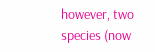however, two species (now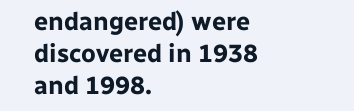endangered) were discovered in 1938 and 1998.